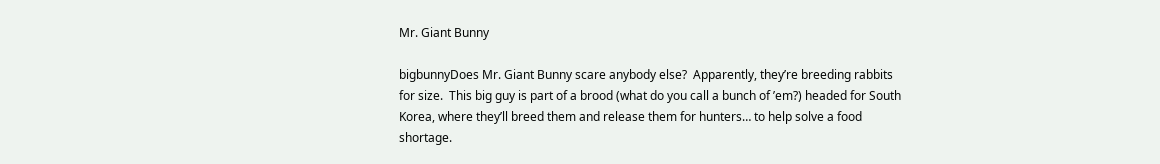Mr. Giant Bunny

bigbunnyDoes Mr. Giant Bunny scare anybody else?  Apparently, they’re breeding rabbits for size.  This big guy is part of a brood (what do you call a bunch of ’em?) headed for South Korea, where they’ll breed them and release them for hunters… to help solve a food shortage.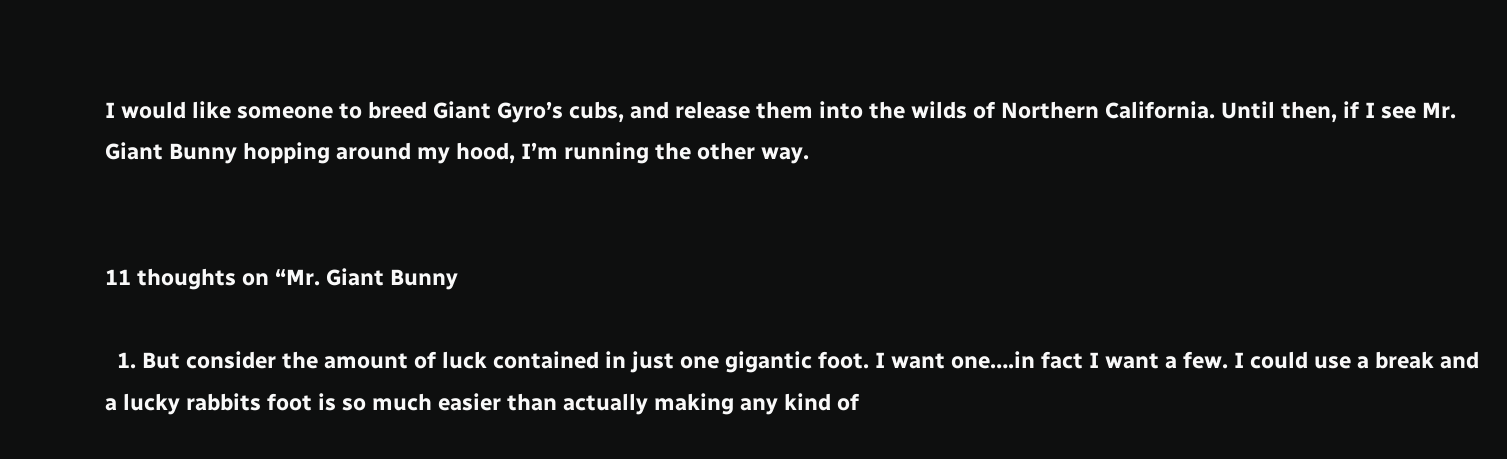I would like someone to breed Giant Gyro’s cubs, and release them into the wilds of Northern California. Until then, if I see Mr. Giant Bunny hopping around my hood, I’m running the other way.


11 thoughts on “Mr. Giant Bunny

  1. But consider the amount of luck contained in just one gigantic foot. I want one….in fact I want a few. I could use a break and a lucky rabbits foot is so much easier than actually making any kind of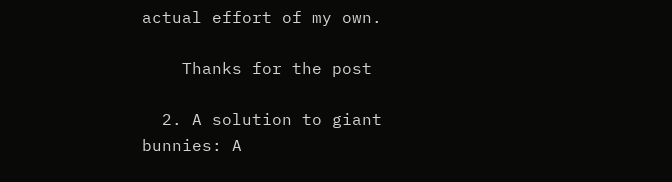actual effort of my own.

    Thanks for the post

  2. A solution to giant bunnies: A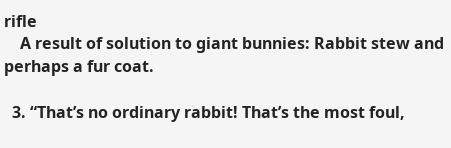rifle
    A result of solution to giant bunnies: Rabbit stew and perhaps a fur coat.

  3. “That’s no ordinary rabbit! That’s the most foul,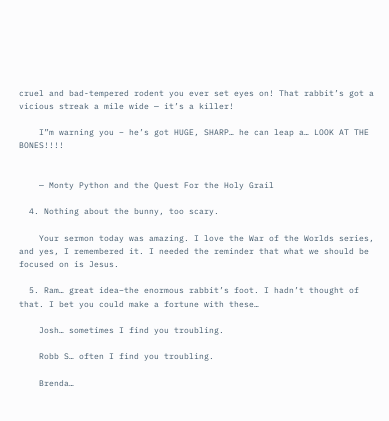cruel and bad-tempered rodent you ever set eyes on! That rabbit’s got a vicious streak a mile wide — it’s a killer!

    I”m warning you – he’s got HUGE, SHARP… he can leap a… LOOK AT THE BONES!!!!


    — Monty Python and the Quest For the Holy Grail

  4. Nothing about the bunny, too scary.

    Your sermon today was amazing. I love the War of the Worlds series, and yes, I remembered it. I needed the reminder that what we should be focused on is Jesus.

  5. Ram… great idea–the enormous rabbit’s foot. I hadn’t thought of that. I bet you could make a fortune with these…

    Josh… sometimes I find you troubling.

    Robb S… often I find you troubling.

    Brenda…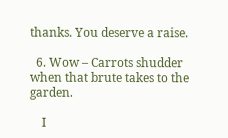thanks. You deserve a raise.

  6. Wow – Carrots shudder when that brute takes to the garden.

    I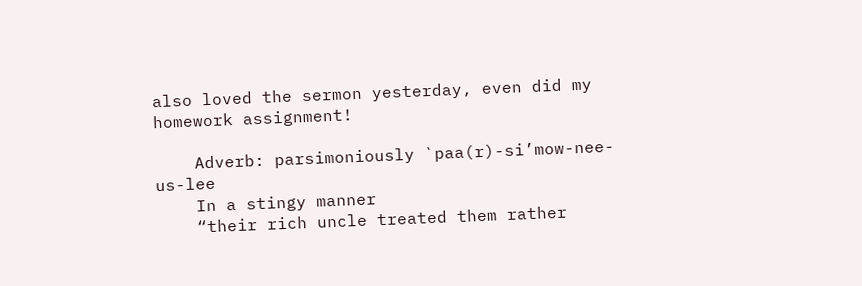also loved the sermon yesterday, even did my homework assignment!

    Adverb: parsimoniously `paa(r)-si’mow-nee-us-lee
    In a stingy manner
    “their rich uncle treated them rather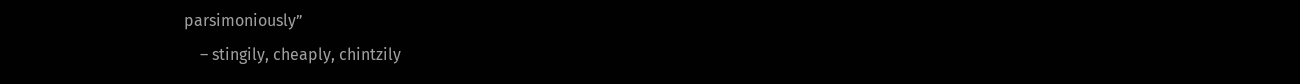parsimoniously”
    – stingily, cheaply, chintzily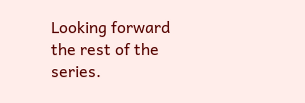Looking forward the rest of the series.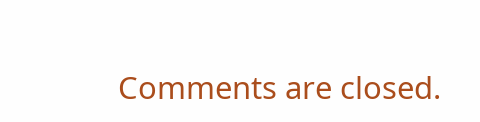Comments are closed.